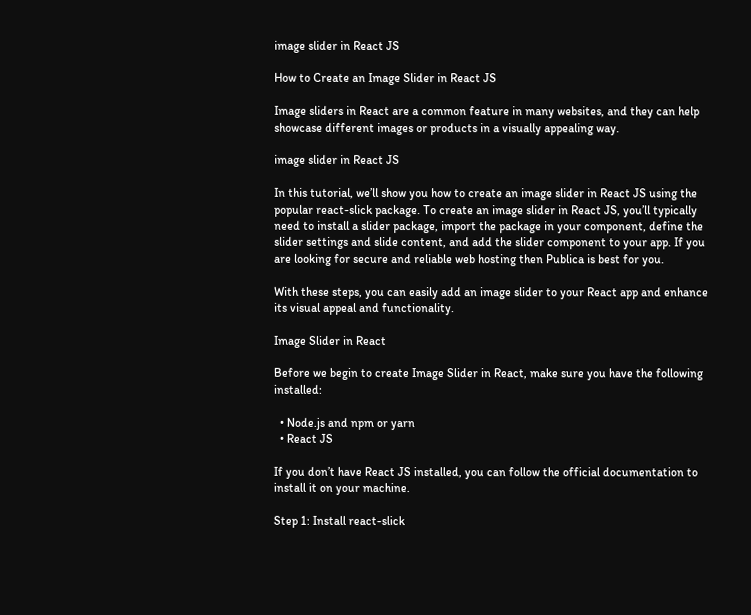image slider in React JS

How to Create an Image Slider in React JS

Image sliders in React are a common feature in many websites, and they can help showcase different images or products in a visually appealing way.

image slider in React JS

In this tutorial, we’ll show you how to create an image slider in React JS using the popular react-slick package. To create an image slider in React JS, you’ll typically need to install a slider package, import the package in your component, define the slider settings and slide content, and add the slider component to your app. If you are looking for secure and reliable web hosting then Publica is best for you.

With these steps, you can easily add an image slider to your React app and enhance its visual appeal and functionality.

Image Slider in React

Before we begin to create Image Slider in React, make sure you have the following installed:

  • Node.js and npm or yarn
  • React JS

If you don’t have React JS installed, you can follow the official documentation to install it on your machine.

Step 1: Install react-slick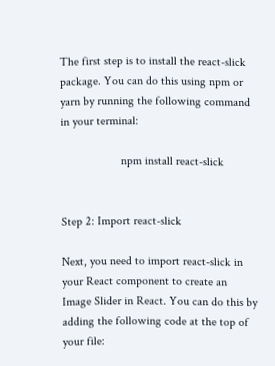The first step is to install the react-slick package. You can do this using npm or yarn by running the following command in your terminal:

                    npm install react-slick


Step 2: Import react-slick

Next, you need to import react-slick in your React component to create an Image Slider in React. You can do this by adding the following code at the top of your file: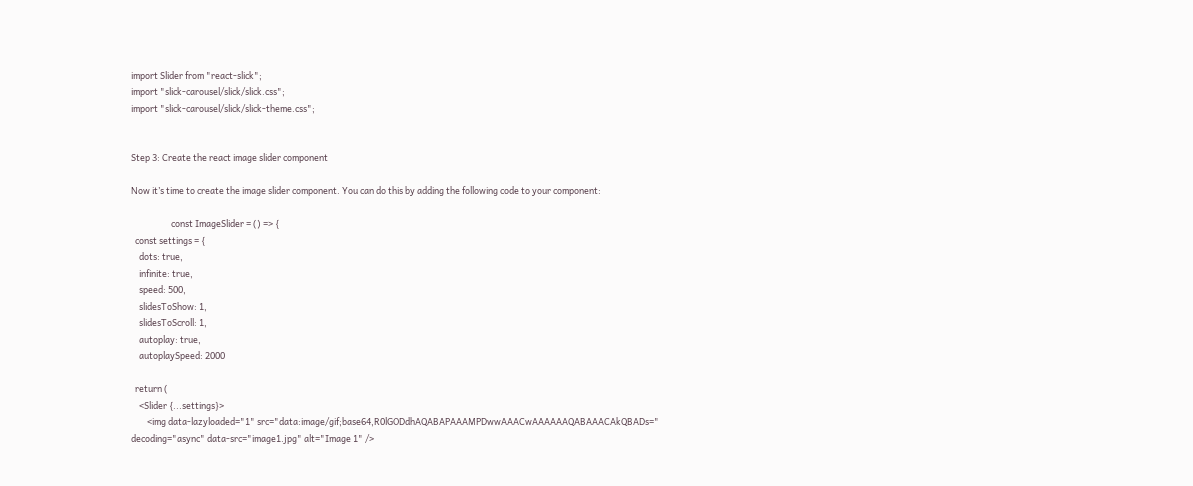import Slider from "react-slick";
import "slick-carousel/slick/slick.css";
import "slick-carousel/slick/slick-theme.css";


Step 3: Create the react image slider component

Now it’s time to create the image slider component. You can do this by adding the following code to your component:

                    const ImageSlider = () => {
  const settings = {
    dots: true,
    infinite: true,
    speed: 500,
    slidesToShow: 1,
    slidesToScroll: 1,
    autoplay: true,
    autoplaySpeed: 2000

  return (
    <Slider {...settings}>
        <img data-lazyloaded="1" src="data:image/gif;base64,R0lGODdhAQABAPAAAMPDwwAAACwAAAAAAQABAAACAkQBADs=" decoding="async" data-src="image1.jpg" alt="Image 1" />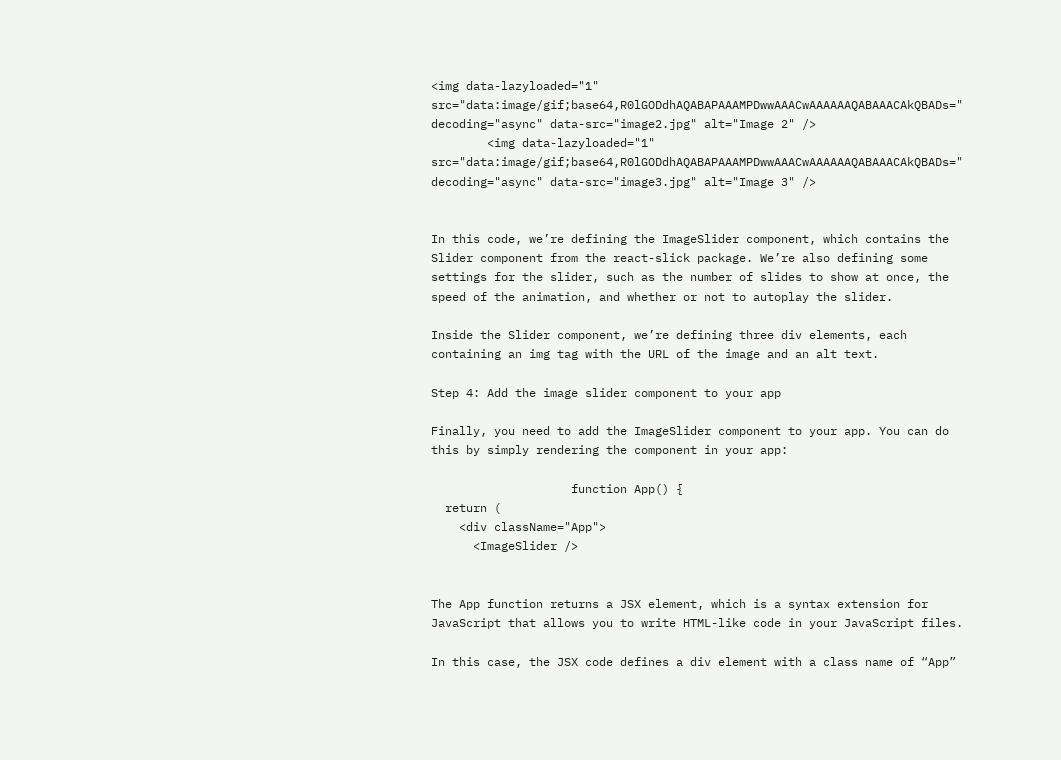<img data-lazyloaded="1" src="data:image/gif;base64,R0lGODdhAQABAPAAAMPDwwAAACwAAAAAAQABAAACAkQBADs=" decoding="async" data-src="image2.jpg" alt="Image 2" />
        <img data-lazyloaded="1" src="data:image/gif;base64,R0lGODdhAQABAPAAAMPDwwAAACwAAAAAAQABAAACAkQBADs=" decoding="async" data-src="image3.jpg" alt="Image 3" />


In this code, we’re defining the ImageSlider component, which contains the Slider component from the react-slick package. We’re also defining some settings for the slider, such as the number of slides to show at once, the speed of the animation, and whether or not to autoplay the slider.

Inside the Slider component, we’re defining three div elements, each containing an img tag with the URL of the image and an alt text.

Step 4: Add the image slider component to your app

Finally, you need to add the ImageSlider component to your app. You can do this by simply rendering the component in your app:

                    function App() {
  return (
    <div className="App">
      <ImageSlider />


The App function returns a JSX element, which is a syntax extension for JavaScript that allows you to write HTML-like code in your JavaScript files.

In this case, the JSX code defines a div element with a class name of “App”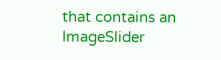that contains an ImageSlider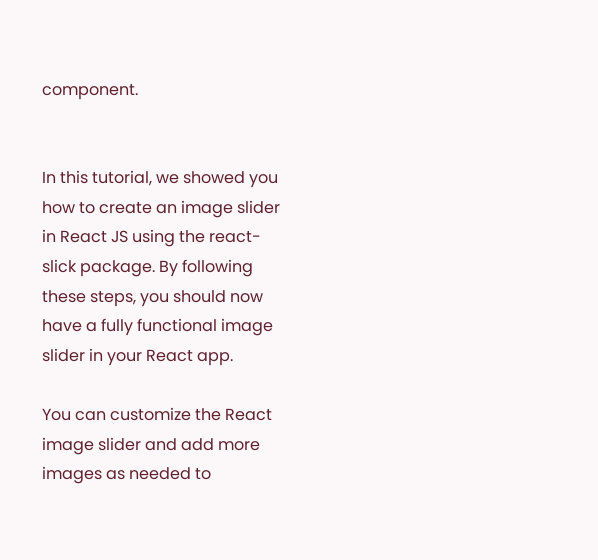component.


In this tutorial, we showed you how to create an image slider in React JS using the react-slick package. By following these steps, you should now have a fully functional image slider in your React app.

You can customize the React image slider and add more images as needed to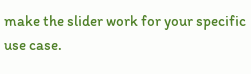make the slider work for your specific use case.